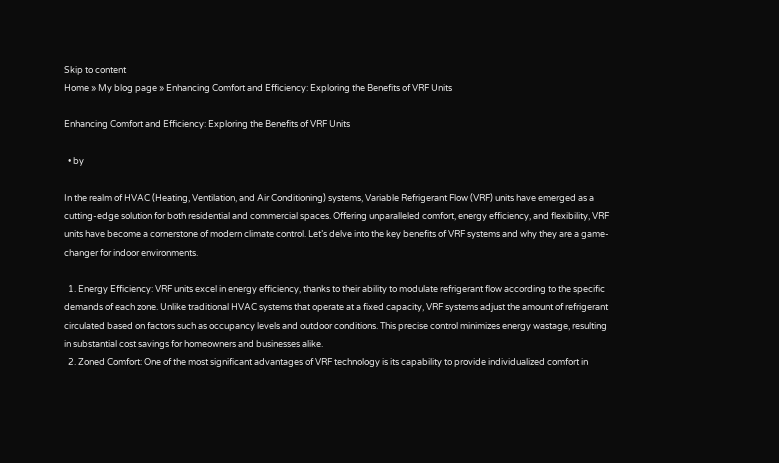Skip to content
Home » My blog page » Enhancing Comfort and Efficiency: Exploring the Benefits of VRF Units

Enhancing Comfort and Efficiency: Exploring the Benefits of VRF Units

  • by

In the realm of HVAC (Heating, Ventilation, and Air Conditioning) systems, Variable Refrigerant Flow (VRF) units have emerged as a cutting-edge solution for both residential and commercial spaces. Offering unparalleled comfort, energy efficiency, and flexibility, VRF units have become a cornerstone of modern climate control. Let’s delve into the key benefits of VRF systems and why they are a game-changer for indoor environments.

  1. Energy Efficiency: VRF units excel in energy efficiency, thanks to their ability to modulate refrigerant flow according to the specific demands of each zone. Unlike traditional HVAC systems that operate at a fixed capacity, VRF systems adjust the amount of refrigerant circulated based on factors such as occupancy levels and outdoor conditions. This precise control minimizes energy wastage, resulting in substantial cost savings for homeowners and businesses alike.
  2. Zoned Comfort: One of the most significant advantages of VRF technology is its capability to provide individualized comfort in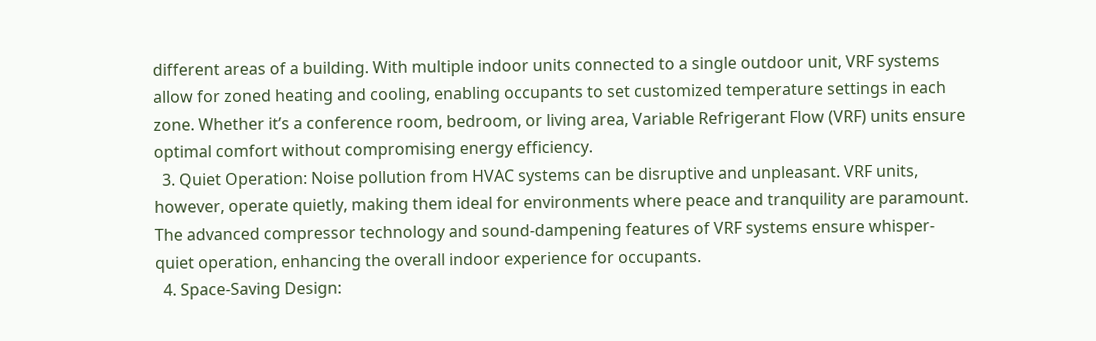different areas of a building. With multiple indoor units connected to a single outdoor unit, VRF systems allow for zoned heating and cooling, enabling occupants to set customized temperature settings in each zone. Whether it’s a conference room, bedroom, or living area, Variable Refrigerant Flow (VRF) units ensure optimal comfort without compromising energy efficiency.
  3. Quiet Operation: Noise pollution from HVAC systems can be disruptive and unpleasant. VRF units, however, operate quietly, making them ideal for environments where peace and tranquility are paramount. The advanced compressor technology and sound-dampening features of VRF systems ensure whisper-quiet operation, enhancing the overall indoor experience for occupants.
  4. Space-Saving Design: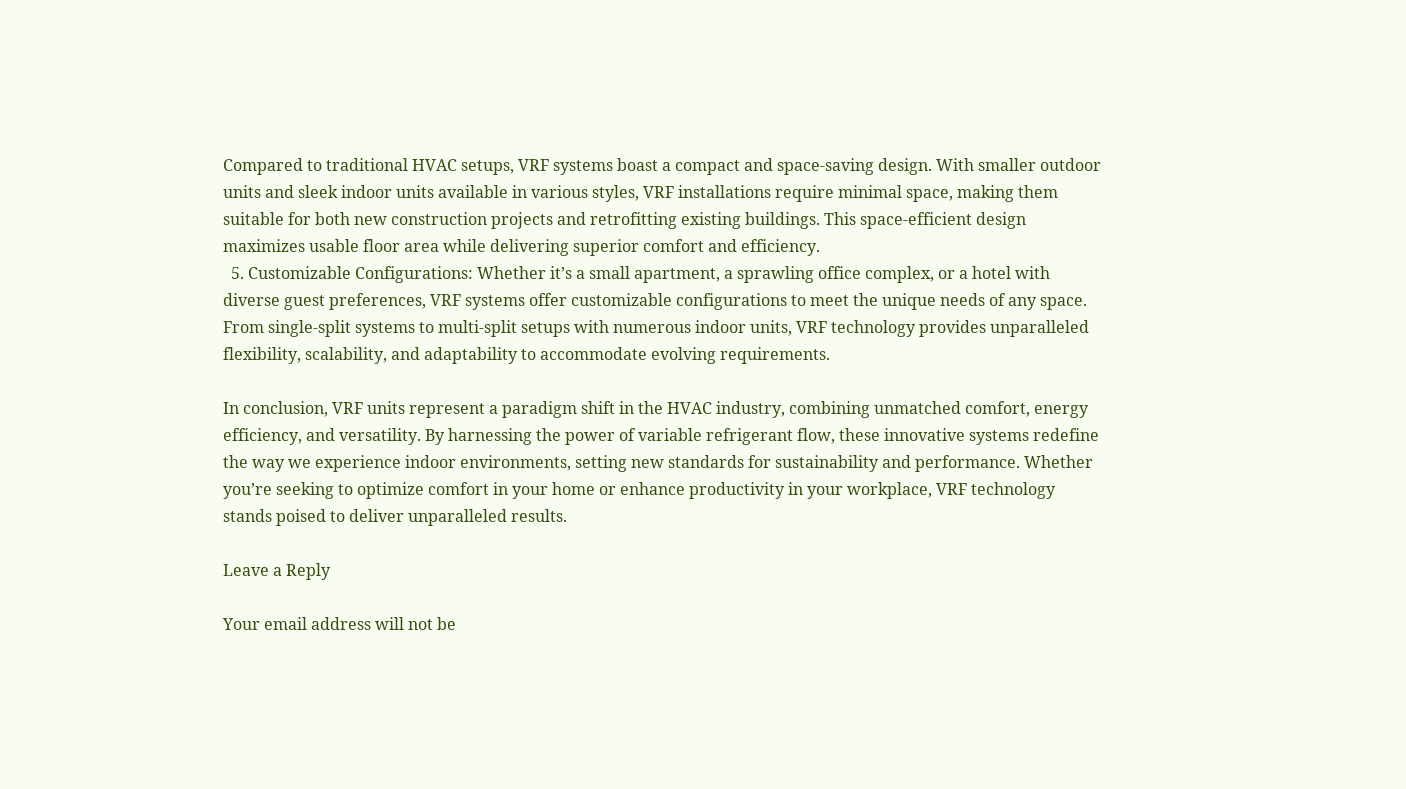Compared to traditional HVAC setups, VRF systems boast a compact and space-saving design. With smaller outdoor units and sleek indoor units available in various styles, VRF installations require minimal space, making them suitable for both new construction projects and retrofitting existing buildings. This space-efficient design maximizes usable floor area while delivering superior comfort and efficiency.
  5. Customizable Configurations: Whether it’s a small apartment, a sprawling office complex, or a hotel with diverse guest preferences, VRF systems offer customizable configurations to meet the unique needs of any space. From single-split systems to multi-split setups with numerous indoor units, VRF technology provides unparalleled flexibility, scalability, and adaptability to accommodate evolving requirements.

In conclusion, VRF units represent a paradigm shift in the HVAC industry, combining unmatched comfort, energy efficiency, and versatility. By harnessing the power of variable refrigerant flow, these innovative systems redefine the way we experience indoor environments, setting new standards for sustainability and performance. Whether you’re seeking to optimize comfort in your home or enhance productivity in your workplace, VRF technology stands poised to deliver unparalleled results.

Leave a Reply

Your email address will not be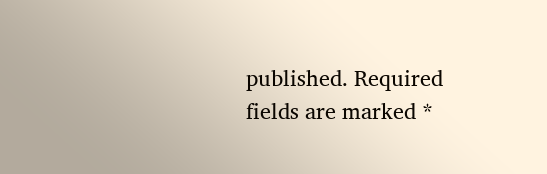published. Required fields are marked *